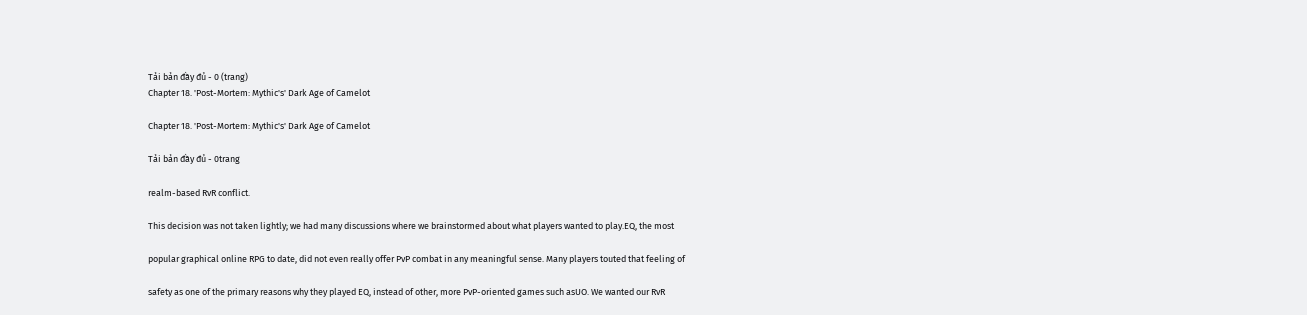Tải bản đầy đủ - 0 (trang)
Chapter 18. 'Post-Mortem: Mythic's' Dark Age of Camelot

Chapter 18. 'Post-Mortem: Mythic's' Dark Age of Camelot

Tải bản đầy đủ - 0trang

realm-based RvR conflict.

This decision was not taken lightly; we had many discussions where we brainstormed about what players wanted to play.EQ, the most

popular graphical online RPG to date, did not even really offer PvP combat in any meaningful sense. Many players touted that feeling of

safety as one of the primary reasons why they played EQ, instead of other, more PvP-oriented games such asUO. We wanted our RvR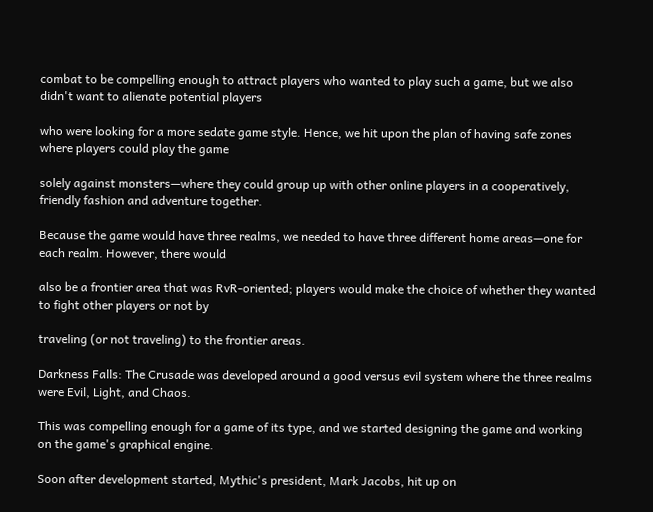combat to be compelling enough to attract players who wanted to play such a game, but we also didn't want to alienate potential players

who were looking for a more sedate game style. Hence, we hit upon the plan of having safe zones where players could play the game

solely against monsters—where they could group up with other online players in a cooperatively, friendly fashion and adventure together.

Because the game would have three realms, we needed to have three different home areas—one for each realm. However, there would

also be a frontier area that was RvR-oriented; players would make the choice of whether they wanted to fight other players or not by

traveling (or not traveling) to the frontier areas.

Darkness Falls: The Crusade was developed around a good versus evil system where the three realms were Evil, Light, and Chaos.

This was compelling enough for a game of its type, and we started designing the game and working on the game's graphical engine.

Soon after development started, Mythic's president, Mark Jacobs, hit up on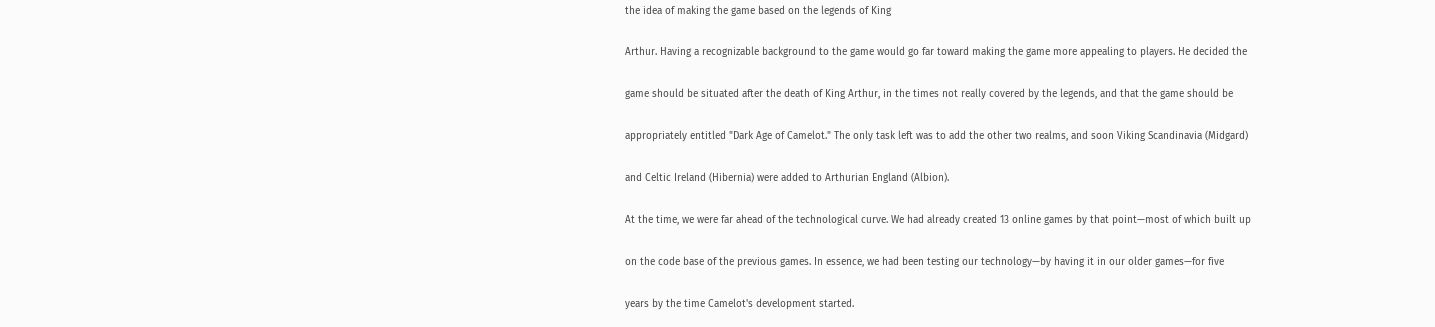the idea of making the game based on the legends of King

Arthur. Having a recognizable background to the game would go far toward making the game more appealing to players. He decided the

game should be situated after the death of King Arthur, in the times not really covered by the legends, and that the game should be

appropriately entitled "Dark Age of Camelot." The only task left was to add the other two realms, and soon Viking Scandinavia (Midgard)

and Celtic Ireland (Hibernia) were added to Arthurian England (Albion).

At the time, we were far ahead of the technological curve. We had already created 13 online games by that point—most of which built up

on the code base of the previous games. In essence, we had been testing our technology—by having it in our older games—for five

years by the time Camelot's development started.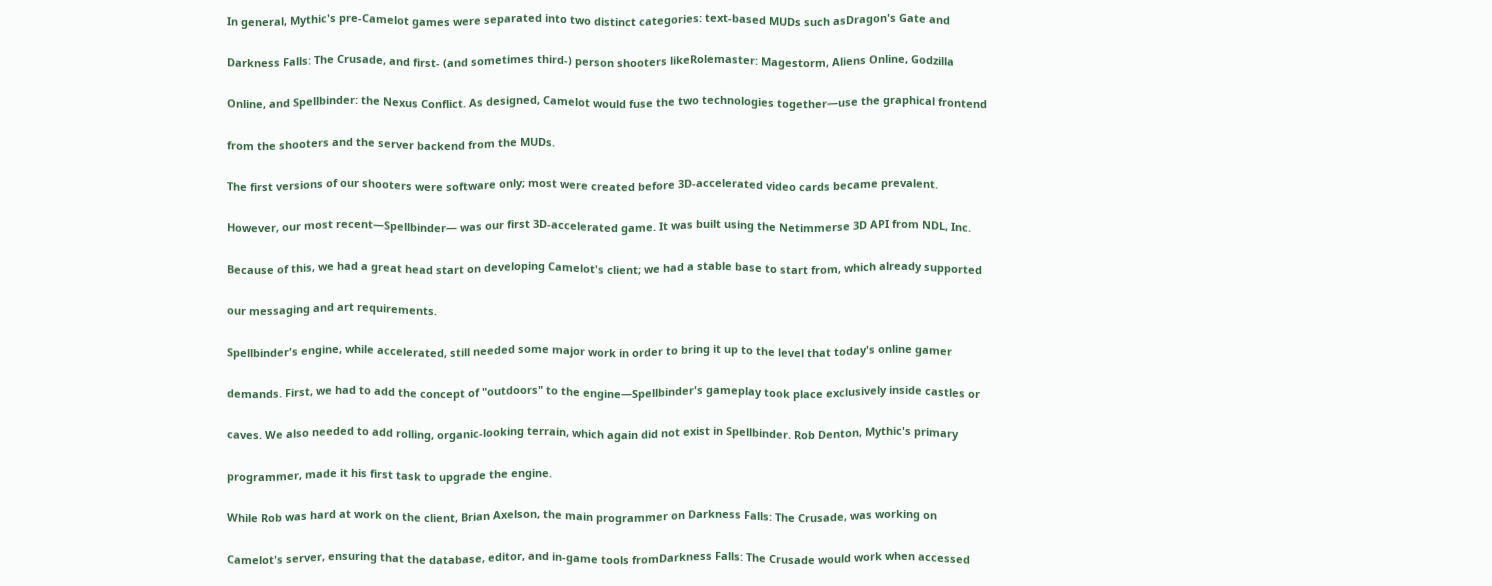In general, Mythic's pre-Camelot games were separated into two distinct categories: text-based MUDs such asDragon's Gate and

Darkness Falls: The Crusade, and first- (and sometimes third-) person shooters likeRolemaster: Magestorm, Aliens Online, Godzilla

Online, and Spellbinder: the Nexus Conflict. As designed, Camelot would fuse the two technologies together—use the graphical frontend

from the shooters and the server backend from the MUDs.

The first versions of our shooters were software only; most were created before 3D-accelerated video cards became prevalent.

However, our most recent—Spellbinder— was our first 3D-accelerated game. It was built using the Netimmerse 3D API from NDL, Inc.

Because of this, we had a great head start on developing Camelot's client; we had a stable base to start from, which already supported

our messaging and art requirements.

Spellbinder's engine, while accelerated, still needed some major work in order to bring it up to the level that today's online gamer

demands. First, we had to add the concept of "outdoors" to the engine—Spellbinder's gameplay took place exclusively inside castles or

caves. We also needed to add rolling, organic-looking terrain, which again did not exist in Spellbinder. Rob Denton, Mythic's primary

programmer, made it his first task to upgrade the engine.

While Rob was hard at work on the client, Brian Axelson, the main programmer on Darkness Falls: The Crusade, was working on

Camelot's server, ensuring that the database, editor, and in-game tools fromDarkness Falls: The Crusade would work when accessed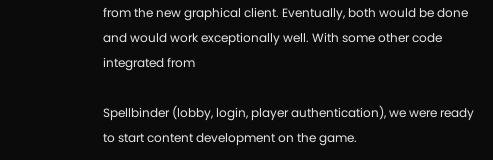from the new graphical client. Eventually, both would be done and would work exceptionally well. With some other code integrated from

Spellbinder (lobby, login, player authentication), we were ready to start content development on the game.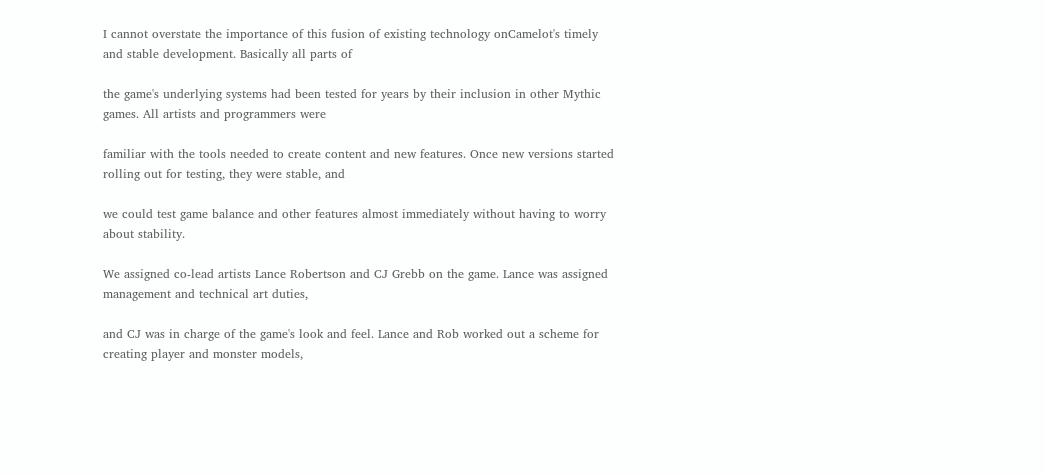I cannot overstate the importance of this fusion of existing technology onCamelot's timely and stable development. Basically all parts of

the game's underlying systems had been tested for years by their inclusion in other Mythic games. All artists and programmers were

familiar with the tools needed to create content and new features. Once new versions started rolling out for testing, they were stable, and

we could test game balance and other features almost immediately without having to worry about stability.

We assigned co-lead artists Lance Robertson and CJ Grebb on the game. Lance was assigned management and technical art duties,

and CJ was in charge of the game's look and feel. Lance and Rob worked out a scheme for creating player and monster models,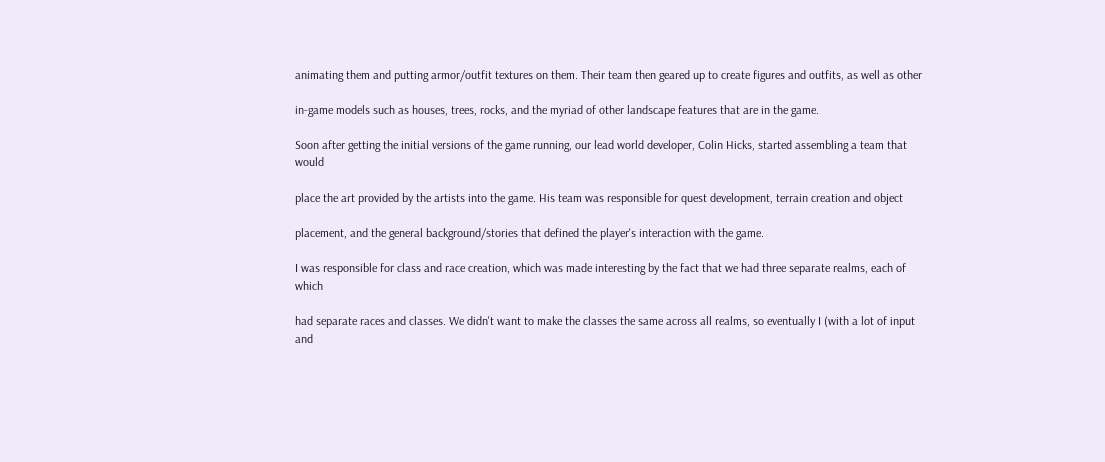animating them and putting armor/outfit textures on them. Their team then geared up to create figures and outfits, as well as other

in-game models such as houses, trees, rocks, and the myriad of other landscape features that are in the game.

Soon after getting the initial versions of the game running, our lead world developer, Colin Hicks, started assembling a team that would

place the art provided by the artists into the game. His team was responsible for quest development, terrain creation and object

placement, and the general background/stories that defined the player's interaction with the game.

I was responsible for class and race creation, which was made interesting by the fact that we had three separate realms, each of which

had separate races and classes. We didn't want to make the classes the same across all realms, so eventually I (with a lot of input and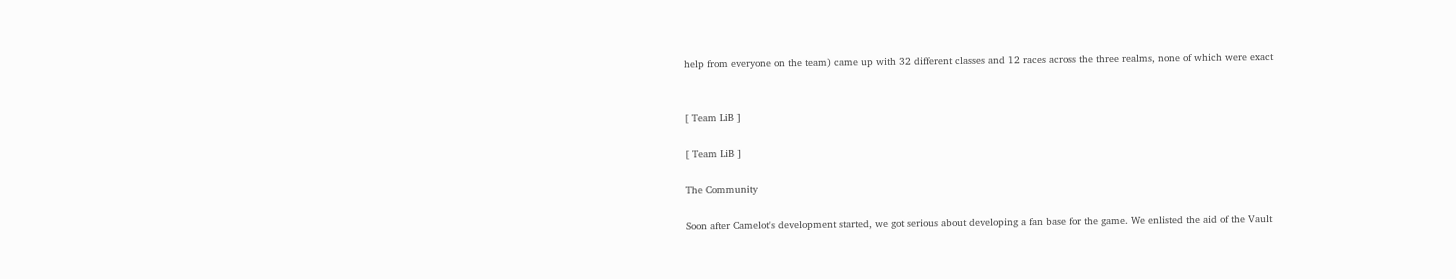help from everyone on the team) came up with 32 different classes and 12 races across the three realms, none of which were exact


[ Team LiB ]

[ Team LiB ]

The Community

Soon after Camelot's development started, we got serious about developing a fan base for the game. We enlisted the aid of the Vault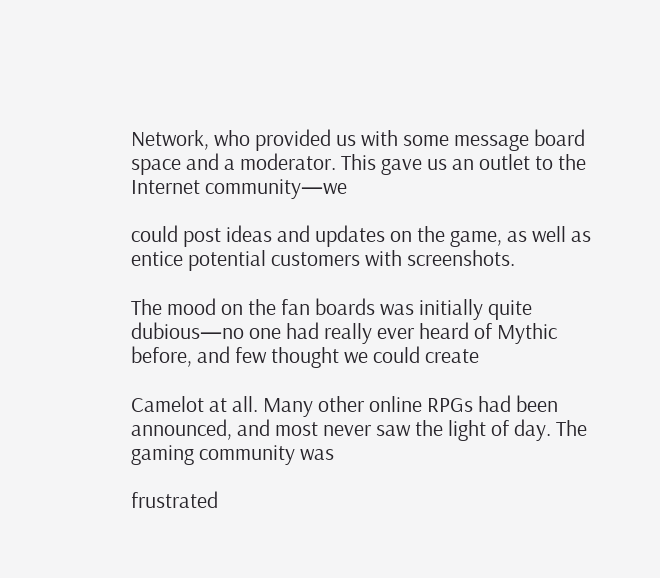Network, who provided us with some message board space and a moderator. This gave us an outlet to the Internet community—we

could post ideas and updates on the game, as well as entice potential customers with screenshots.

The mood on the fan boards was initially quite dubious—no one had really ever heard of Mythic before, and few thought we could create

Camelot at all. Many other online RPGs had been announced, and most never saw the light of day. The gaming community was

frustrated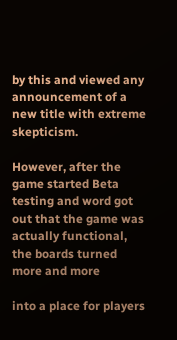by this and viewed any announcement of a new title with extreme skepticism.

However, after the game started Beta testing and word got out that the game was actually functional, the boards turned more and more

into a place for players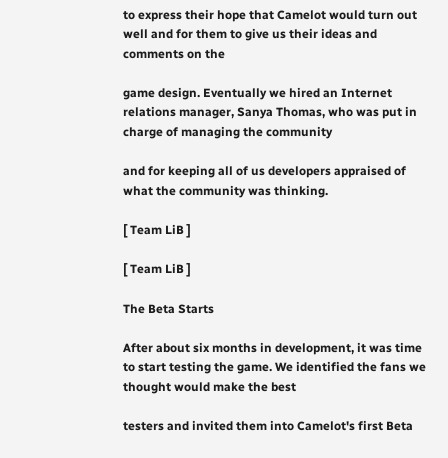to express their hope that Camelot would turn out well and for them to give us their ideas and comments on the

game design. Eventually we hired an Internet relations manager, Sanya Thomas, who was put in charge of managing the community

and for keeping all of us developers appraised of what the community was thinking.

[ Team LiB ]

[ Team LiB ]

The Beta Starts

After about six months in development, it was time to start testing the game. We identified the fans we thought would make the best

testers and invited them into Camelot's first Beta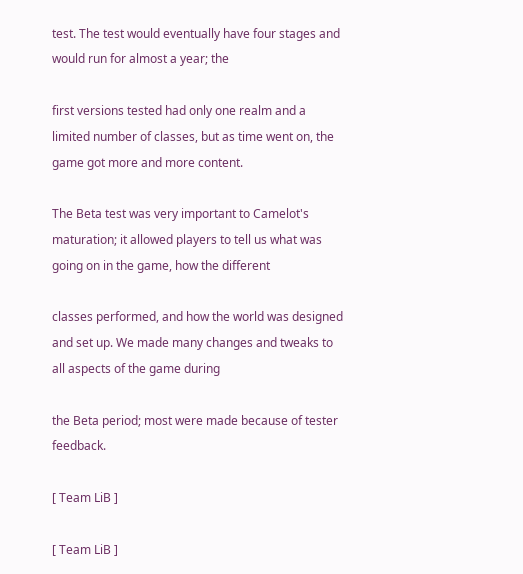test. The test would eventually have four stages and would run for almost a year; the

first versions tested had only one realm and a limited number of classes, but as time went on, the game got more and more content.

The Beta test was very important to Camelot's maturation; it allowed players to tell us what was going on in the game, how the different

classes performed, and how the world was designed and set up. We made many changes and tweaks to all aspects of the game during

the Beta period; most were made because of tester feedback.

[ Team LiB ]

[ Team LiB ]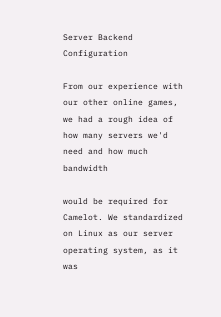Server Backend Configuration

From our experience with our other online games, we had a rough idea of how many servers we'd need and how much bandwidth

would be required for Camelot. We standardized on Linux as our server operating system, as it was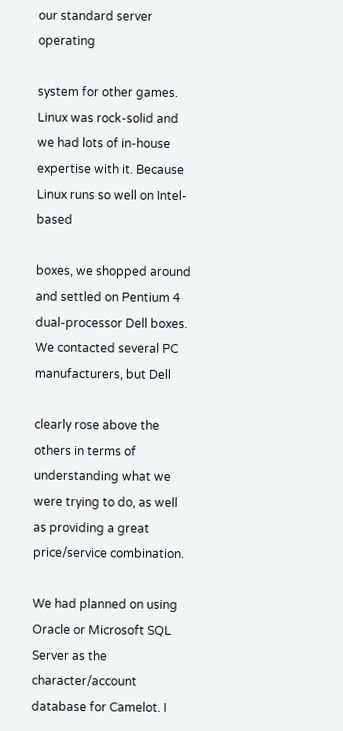our standard server operating

system for other games. Linux was rock-solid and we had lots of in-house expertise with it. Because Linux runs so well on Intel-based

boxes, we shopped around and settled on Pentium 4 dual-processor Dell boxes. We contacted several PC manufacturers, but Dell

clearly rose above the others in terms of understanding what we were trying to do, as well as providing a great price/service combination.

We had planned on using Oracle or Microsoft SQL Server as the character/account database for Camelot. I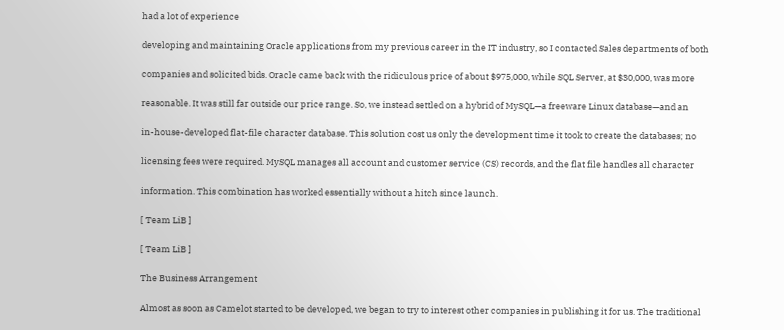had a lot of experience

developing and maintaining Oracle applications from my previous career in the IT industry, so I contacted Sales departments of both

companies and solicited bids. Oracle came back with the ridiculous price of about $975,000, while SQL Server, at $30,000, was more

reasonable. It was still far outside our price range. So, we instead settled on a hybrid of MySQL—a freeware Linux database—and an

in-house-developed flat-file character database. This solution cost us only the development time it took to create the databases; no

licensing fees were required. MySQL manages all account and customer service (CS) records, and the flat file handles all character

information. This combination has worked essentially without a hitch since launch.

[ Team LiB ]

[ Team LiB ]

The Business Arrangement

Almost as soon as Camelot started to be developed, we began to try to interest other companies in publishing it for us. The traditional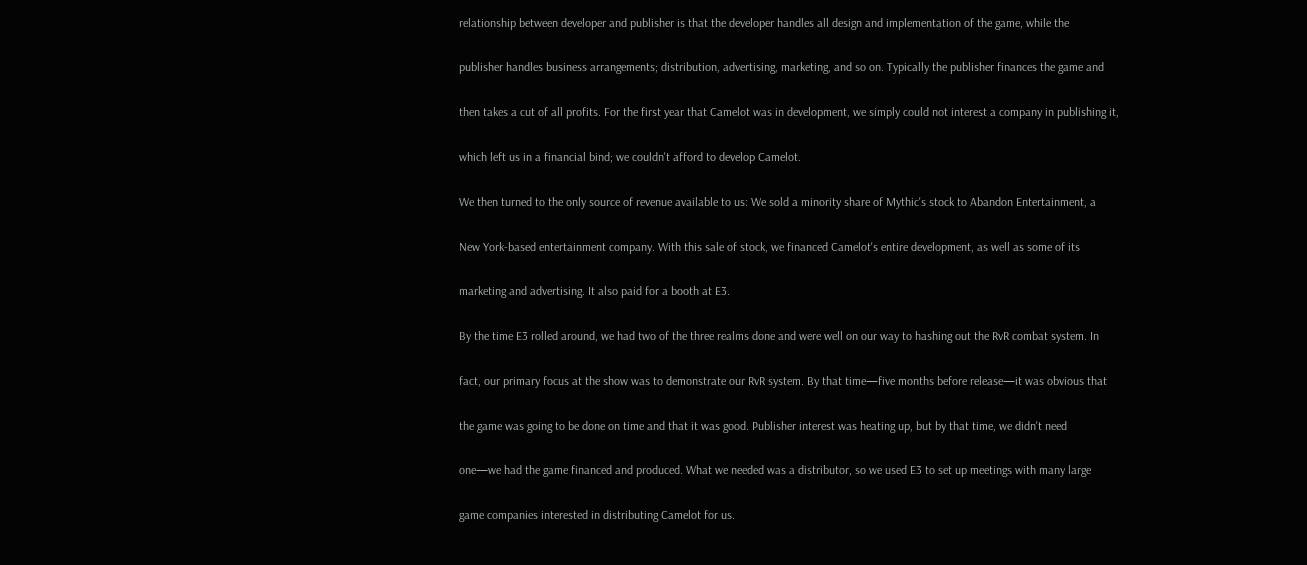relationship between developer and publisher is that the developer handles all design and implementation of the game, while the

publisher handles business arrangements; distribution, advertising, marketing, and so on. Typically the publisher finances the game and

then takes a cut of all profits. For the first year that Camelot was in development, we simply could not interest a company in publishing it,

which left us in a financial bind; we couldn't afford to develop Camelot.

We then turned to the only source of revenue available to us: We sold a minority share of Mythic's stock to Abandon Entertainment, a

New York-based entertainment company. With this sale of stock, we financed Camelot's entire development, as well as some of its

marketing and advertising. It also paid for a booth at E3.

By the time E3 rolled around, we had two of the three realms done and were well on our way to hashing out the RvR combat system. In

fact, our primary focus at the show was to demonstrate our RvR system. By that time—five months before release—it was obvious that

the game was going to be done on time and that it was good. Publisher interest was heating up, but by that time, we didn't need

one—we had the game financed and produced. What we needed was a distributor, so we used E3 to set up meetings with many large

game companies interested in distributing Camelot for us.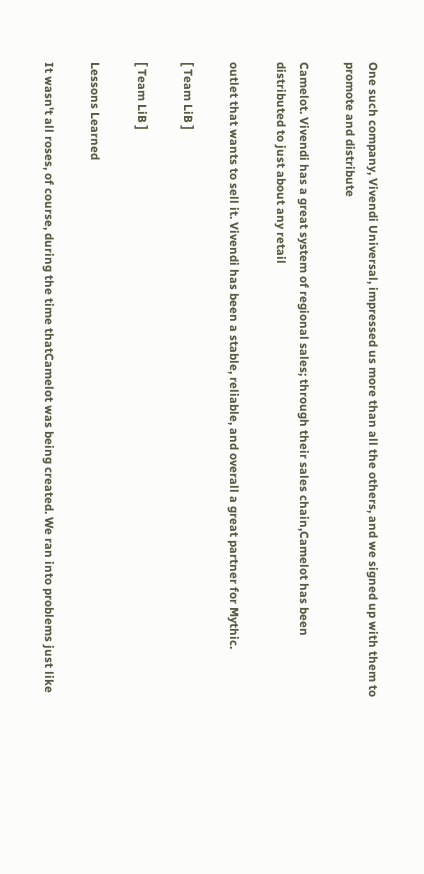One such company, Vivendi Universal, impressed us more than all the others, and we signed up with them to promote and distribute

Camelot. Vivendi has a great system of regional sales; through their sales chain,Camelot has been distributed to just about any retail

outlet that wants to sell it. Vivendi has been a stable, reliable, and overall a great partner for Mythic.

[ Team LiB ]

[ Team LiB ]

Lessons Learned

It wasn't all roses, of course, during the time thatCamelot was being created. We ran into problems just like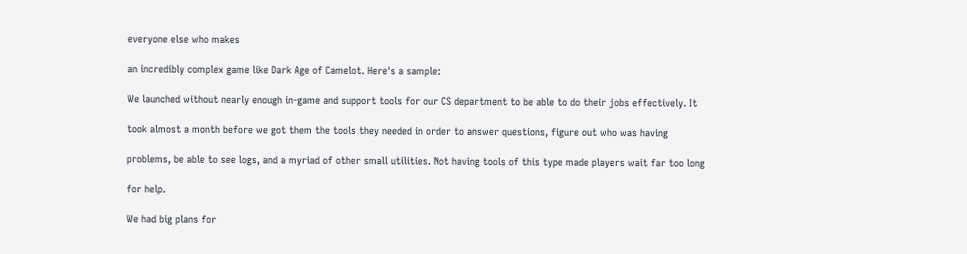everyone else who makes

an incredibly complex game like Dark Age of Camelot. Here's a sample:

We launched without nearly enough in-game and support tools for our CS department to be able to do their jobs effectively. It

took almost a month before we got them the tools they needed in order to answer questions, figure out who was having

problems, be able to see logs, and a myriad of other small utilities. Not having tools of this type made players wait far too long

for help.

We had big plans for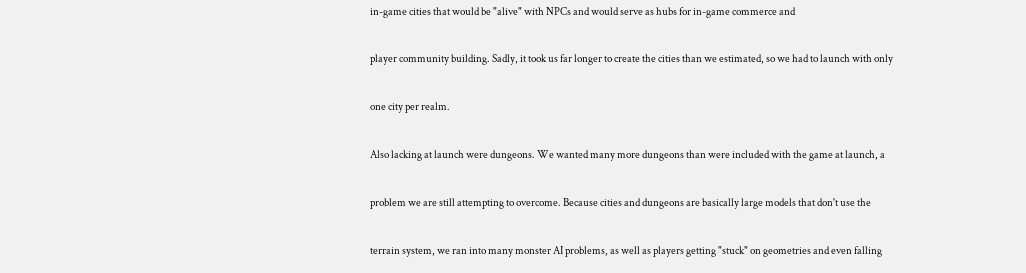in-game cities that would be "alive" with NPCs and would serve as hubs for in-game commerce and

player community building. Sadly, it took us far longer to create the cities than we estimated, so we had to launch with only

one city per realm.

Also lacking at launch were dungeons. We wanted many more dungeons than were included with the game at launch, a

problem we are still attempting to overcome. Because cities and dungeons are basically large models that don't use the

terrain system, we ran into many monster AI problems, as well as players getting "stuck" on geometries and even falling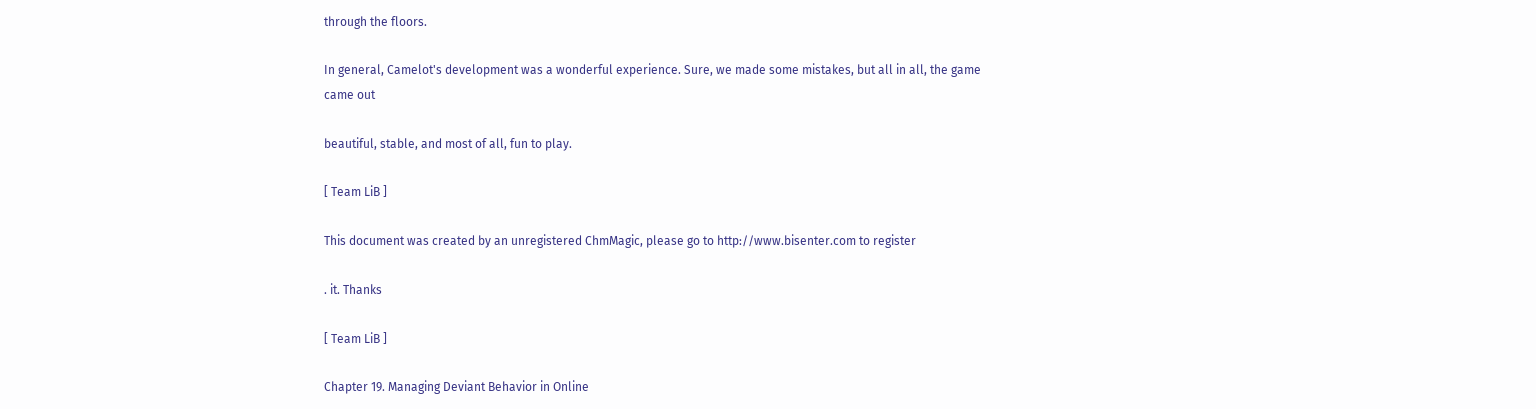through the floors.

In general, Camelot's development was a wonderful experience. Sure, we made some mistakes, but all in all, the game came out

beautiful, stable, and most of all, fun to play.

[ Team LiB ]

This document was created by an unregistered ChmMagic, please go to http://www.bisenter.com to register

. it. Thanks

[ Team LiB ]

Chapter 19. Managing Deviant Behavior in Online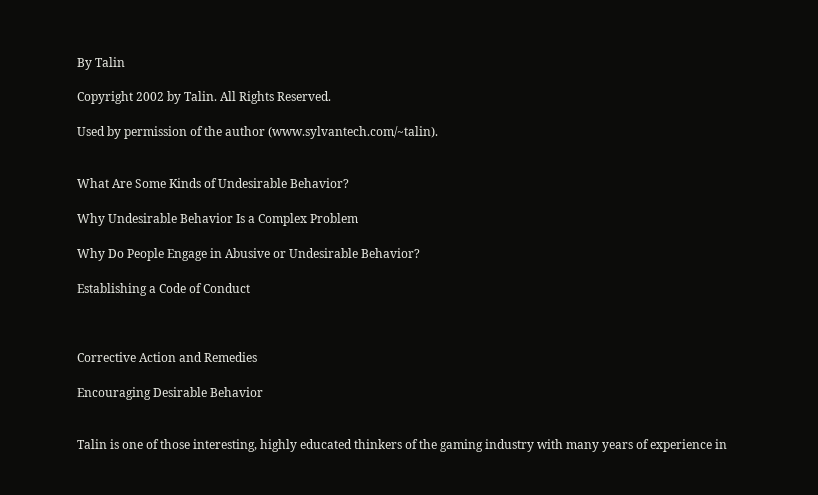By Talin

Copyright 2002 by Talin. All Rights Reserved.

Used by permission of the author (www.sylvantech.com/~talin).


What Are Some Kinds of Undesirable Behavior?

Why Undesirable Behavior Is a Complex Problem

Why Do People Engage in Abusive or Undesirable Behavior?

Establishing a Code of Conduct



Corrective Action and Remedies

Encouraging Desirable Behavior


Talin is one of those interesting, highly educated thinkers of the gaming industry with many years of experience in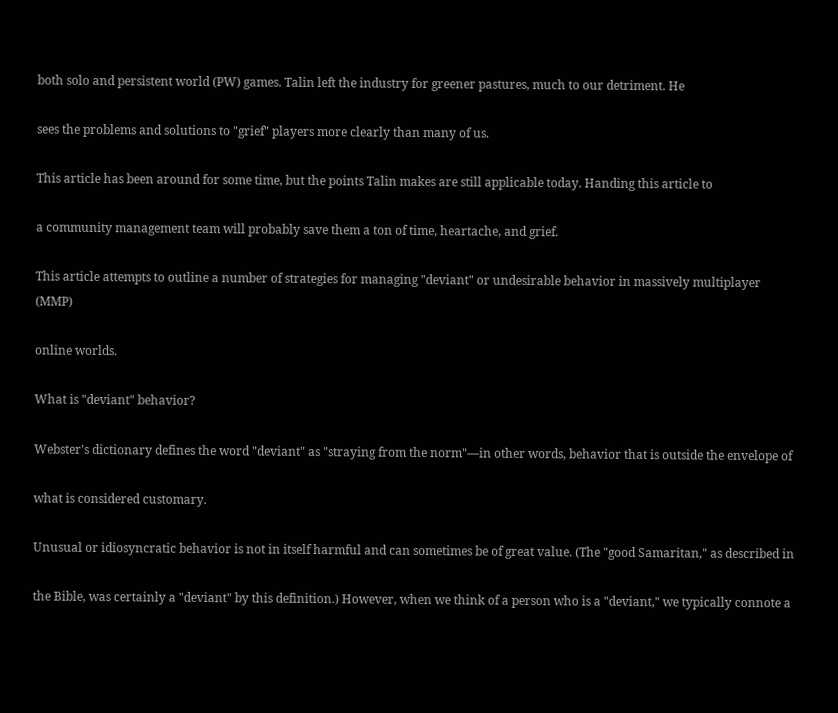both solo and persistent world (PW) games. Talin left the industry for greener pastures, much to our detriment. He

sees the problems and solutions to "grief" players more clearly than many of us.

This article has been around for some time, but the points Talin makes are still applicable today. Handing this article to

a community management team will probably save them a ton of time, heartache, and grief.

This article attempts to outline a number of strategies for managing "deviant" or undesirable behavior in massively multiplayer (MMP)

online worlds.

What is "deviant" behavior?

Webster's dictionary defines the word "deviant" as "straying from the norm"—in other words, behavior that is outside the envelope of

what is considered customary.

Unusual or idiosyncratic behavior is not in itself harmful and can sometimes be of great value. (The "good Samaritan," as described in

the Bible, was certainly a "deviant" by this definition.) However, when we think of a person who is a "deviant," we typically connote a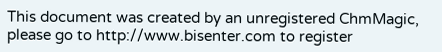This document was created by an unregistered ChmMagic, please go to http://www.bisenter.com to register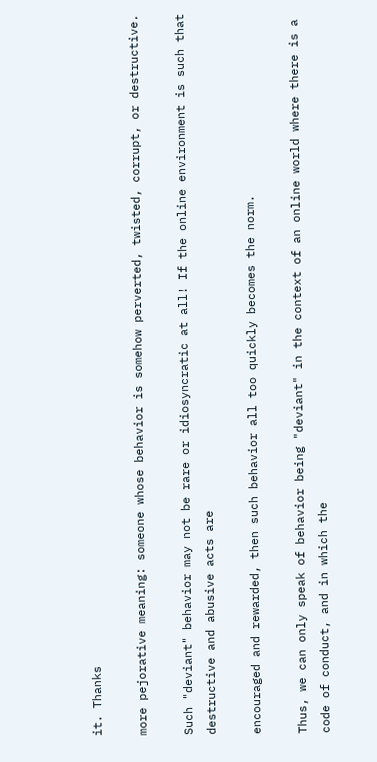it. Thanks

more pejorative meaning: someone whose behavior is somehow perverted, twisted, corrupt, or destructive.

Such "deviant" behavior may not be rare or idiosyncratic at all! If the online environment is such that destructive and abusive acts are

encouraged and rewarded, then such behavior all too quickly becomes the norm.

Thus, we can only speak of behavior being "deviant" in the context of an online world where there is a code of conduct, and in which the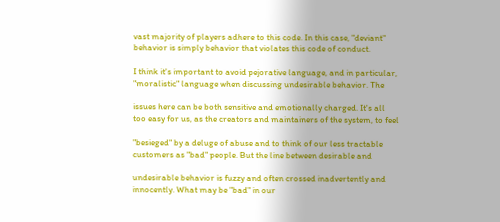vast majority of players adhere to this code. In this case, "deviant" behavior is simply behavior that violates this code of conduct.

I think it's important to avoid pejorative language, and in particular, "moralistic" language when discussing undesirable behavior. The

issues here can be both sensitive and emotionally charged. It's all too easy for us, as the creators and maintainers of the system, to feel

"besieged" by a deluge of abuse and to think of our less tractable customers as "bad" people. But the line between desirable and

undesirable behavior is fuzzy and often crossed inadvertently and innocently. What may be "bad" in our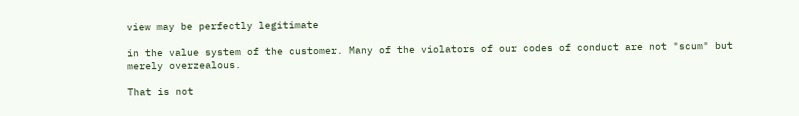view may be perfectly legitimate

in the value system of the customer. Many of the violators of our codes of conduct are not "scum" but merely overzealous.

That is not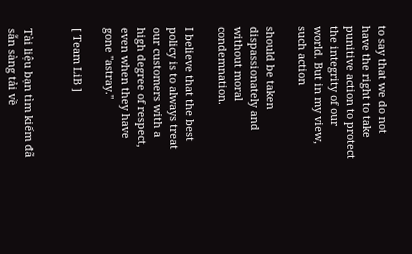to say that we do not have the right to take punitive action to protect the integrity of our world. But in my view, such action

should be taken dispassionately and without moral condemnation.

I believe that the best policy is to always treat our customers with a high degree of respect, even when they have gone "astray."

[ Team LiB ]


Tài liệu bạn tìm kiếm đã sẵn sàng tải về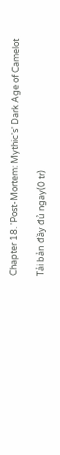Chapter 18. 'Post-Mortem: Mythic's' Dark Age of Camelot

Tải bản đầy đủ ngay(0 tr)